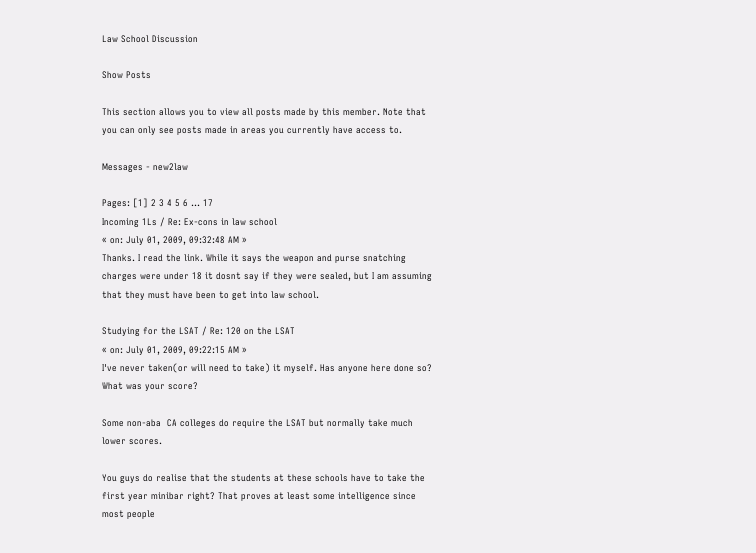Law School Discussion

Show Posts

This section allows you to view all posts made by this member. Note that you can only see posts made in areas you currently have access to.

Messages - new2law

Pages: [1] 2 3 4 5 6 ... 17
Incoming 1Ls / Re: Ex-cons in law school
« on: July 01, 2009, 09:32:48 AM »
Thanks. I read the link. While it says the weapon and purse snatching charges were under 18 it dosnt say if they were sealed, but I am assuming that they must have been to get into law school.

Studying for the LSAT / Re: 120 on the LSAT
« on: July 01, 2009, 09:22:15 AM »
I've never taken(or will need to take) it myself. Has anyone here done so? What was your score?

Some non-aba  CA colleges do require the LSAT but normally take much lower scores.

You guys do realise that the students at these schools have to take the first year minibar right? That proves at least some intelligence since most people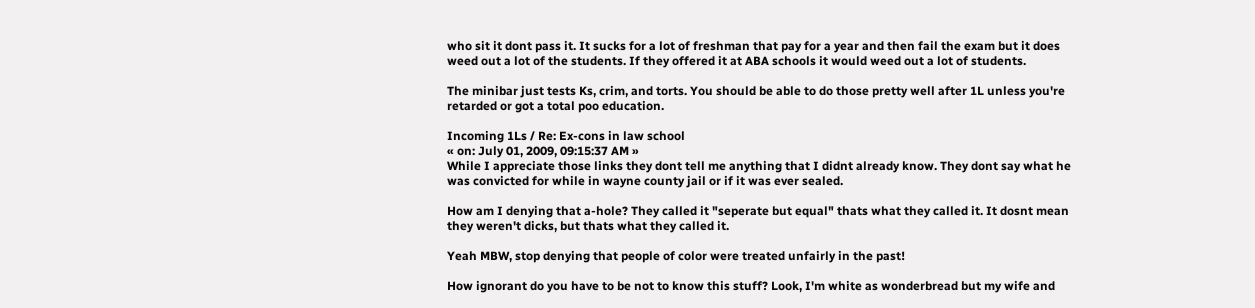who sit it dont pass it. It sucks for a lot of freshman that pay for a year and then fail the exam but it does weed out a lot of the students. If they offered it at ABA schools it would weed out a lot of students.

The minibar just tests Ks, crim, and torts. You should be able to do those pretty well after 1L unless you're retarded or got a total poo education.

Incoming 1Ls / Re: Ex-cons in law school
« on: July 01, 2009, 09:15:37 AM »
While I appreciate those links they dont tell me anything that I didnt already know. They dont say what he was convicted for while in wayne county jail or if it was ever sealed.

How am I denying that a-hole? They called it "seperate but equal" thats what they called it. It dosnt mean they weren't dicks, but thats what they called it.

Yeah MBW, stop denying that people of color were treated unfairly in the past!

How ignorant do you have to be not to know this stuff? Look, I'm white as wonderbread but my wife and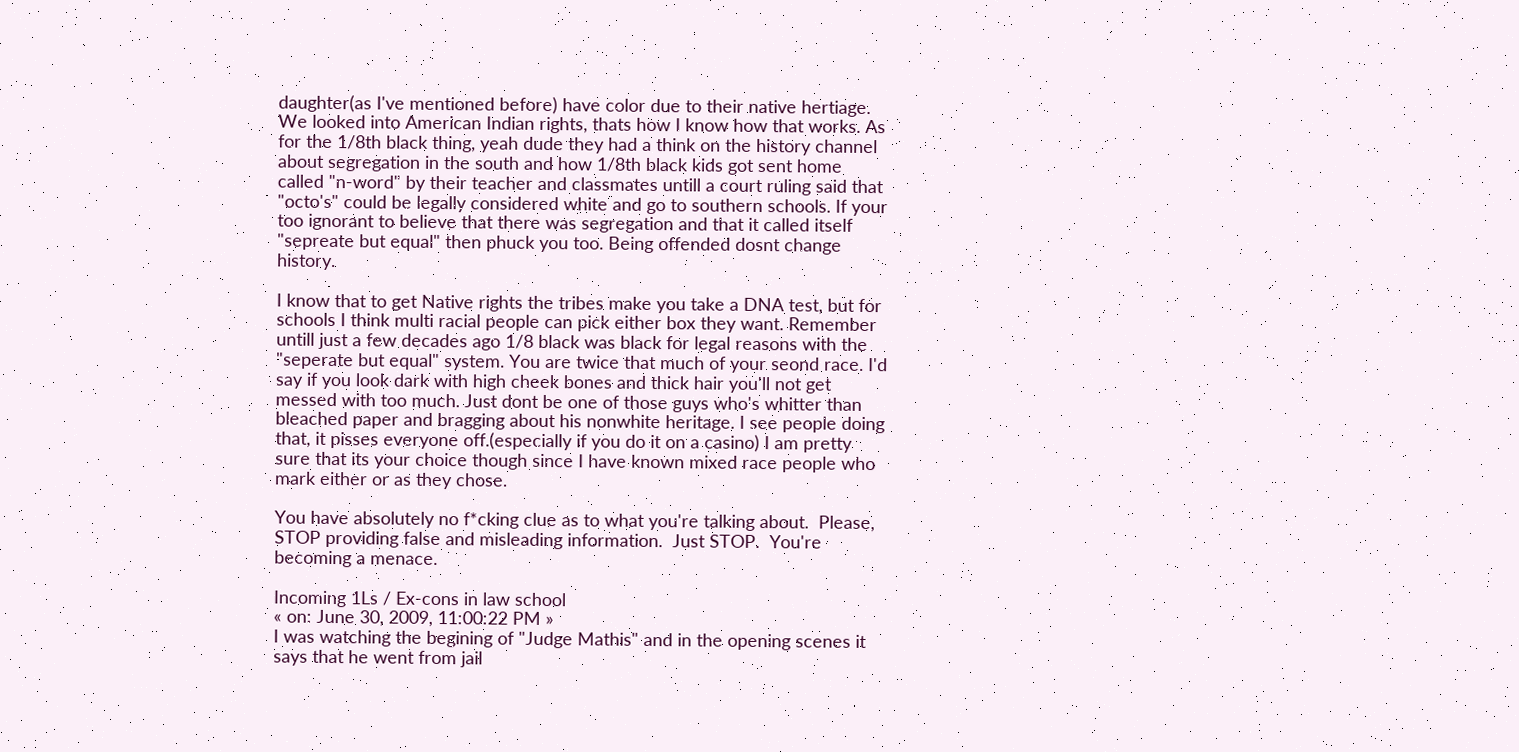daughter(as I've mentioned before) have color due to their native hertiage. We looked into American Indian rights, thats how I know how that works. As for the 1/8th black thing, yeah dude they had a think on the history channel about segregation in the south and how 1/8th black kids got sent home called "n-word" by their teacher and classmates untill a court ruling said that "octo's" could be legally considered white and go to southern schools. If your too ignorant to believe that there was segregation and that it called itself "sepreate but equal" then phuck you too. Being offended dosnt change history.

I know that to get Native rights the tribes make you take a DNA test, but for schools I think multi racial people can pick either box they want. Remember untill just a few decades ago 1/8 black was black for legal reasons with the "seperate but equal" system. You are twice that much of your seond race. I'd say if you look dark with high cheek bones and thick hair you'll not get messed with too much. Just dont be one of those guys who's whitter than bleached paper and bragging about his nonwhite heritage. I see people doing that, it pisses everyone off.(especially if you do it on a casino) I am pretty sure that its your choice though since I have known mixed race people who mark either or as they chose.

You have absolutely no f*cking clue as to what you're talking about.  Please, STOP providing false and misleading information.  Just STOP.  You're becoming a menace.

Incoming 1Ls / Ex-cons in law school
« on: June 30, 2009, 11:00:22 PM »
I was watching the begining of "Judge Mathis" and in the opening scenes it says that he went from jail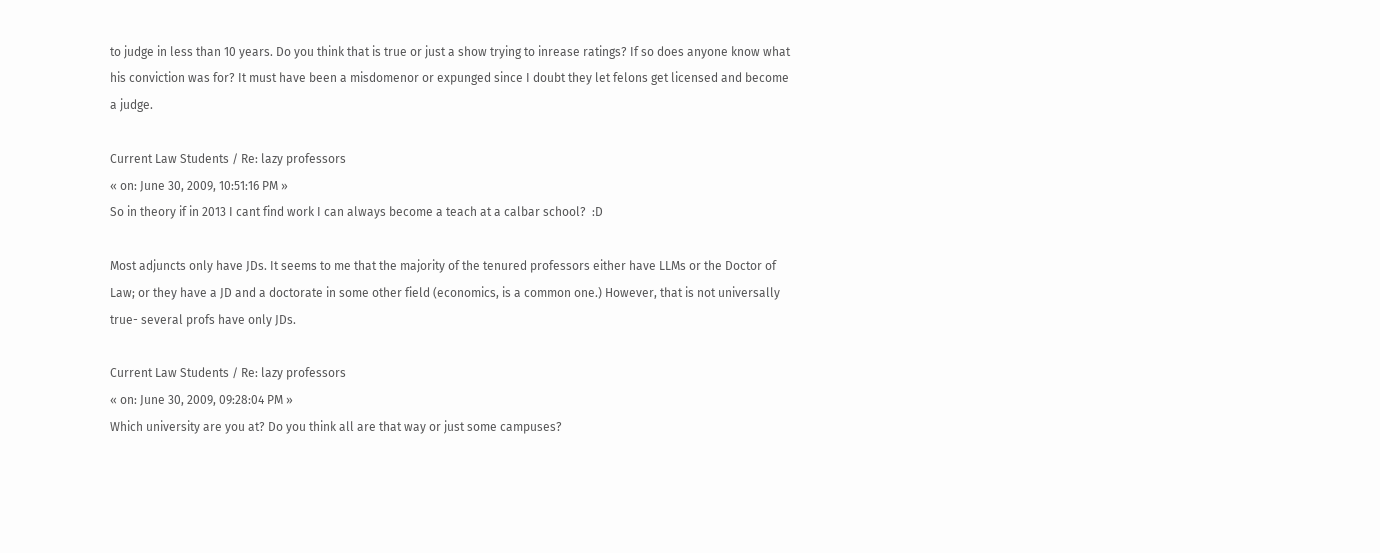to judge in less than 10 years. Do you think that is true or just a show trying to inrease ratings? If so does anyone know what his conviction was for? It must have been a misdomenor or expunged since I doubt they let felons get licensed and become a judge.

Current Law Students / Re: lazy professors
« on: June 30, 2009, 10:51:16 PM »
So in theory if in 2013 I cant find work I can always become a teach at a calbar school?  :D

Most adjuncts only have JDs. It seems to me that the majority of the tenured professors either have LLMs or the Doctor of Law; or they have a JD and a doctorate in some other field (economics, is a common one.) However, that is not universally true- several profs have only JDs.

Current Law Students / Re: lazy professors
« on: June 30, 2009, 09:28:04 PM »
Which university are you at? Do you think all are that way or just some campuses?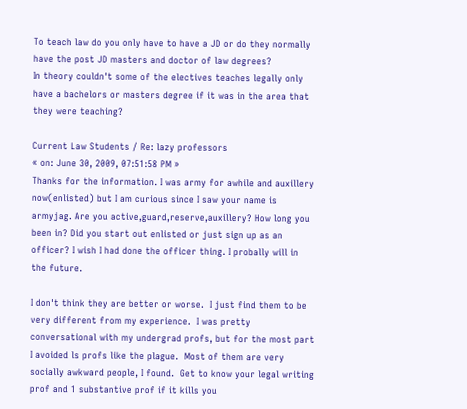To teach law do you only have to have a JD or do they normally have the post JD masters and doctor of law degrees?
In theory couldn't some of the electives teaches legally only have a bachelors or masters degree if it was in the area that they were teaching?

Current Law Students / Re: lazy professors
« on: June 30, 2009, 07:51:58 PM »
Thanks for the information. I was army for awhile and auxillery now(enlisted) but I am curious since I saw your name is armyjag. Are you active,guard,reserve,auxillery? How long you been in? Did you start out enlisted or just sign up as an officer? I wish I had done the officer thing. I probally will in the future.

I don't think they are better or worse.  I just find them to be very different from my experience.  I was pretty conversational with my undergrad profs, but for the most part I avoided ls profs like the plague.  Most of them are very socially awkward people, I found.  Get to know your legal writing prof and 1 substantive prof if it kills you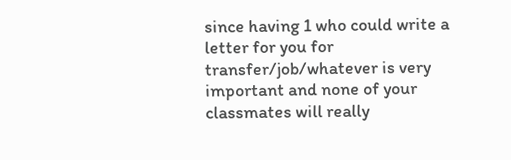since having 1 who could write a letter for you for transfer/job/whatever is very important and none of your classmates will really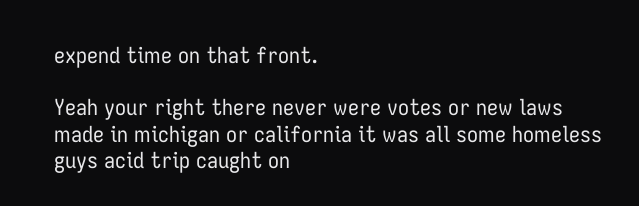expend time on that front.

Yeah your right there never were votes or new laws made in michigan or california it was all some homeless guys acid trip caught on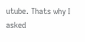utube. Thats why I asked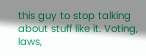this guy to stop talking about stuff like it. Voting, laws,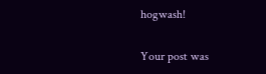hogwash!

Your post was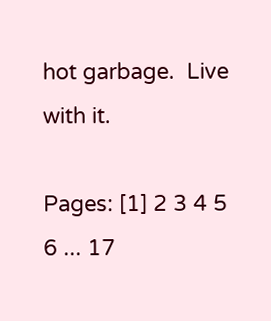hot garbage.  Live with it.

Pages: [1] 2 3 4 5 6 ... 17